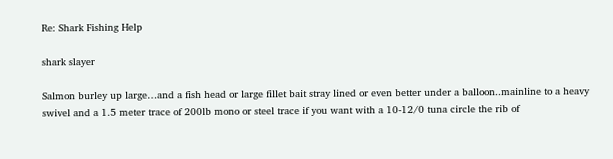Re: Shark Fishing Help

shark slayer

Salmon burley up large…and a fish head or large fillet bait stray lined or even better under a balloon..mainline to a heavy swivel and a 1.5 meter trace of 200lb mono or steel trace if you want with a 10-12/0 tuna circle the rib of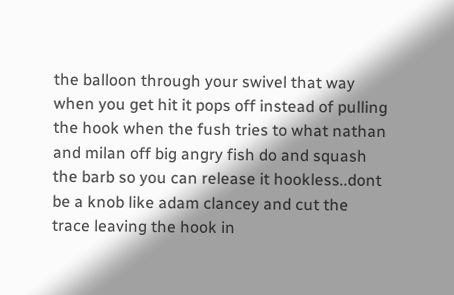the balloon through your swivel that way when you get hit it pops off instead of pulling the hook when the fush tries to what nathan and milan off big angry fish do and squash the barb so you can release it hookless..dont be a knob like adam clancey and cut the trace leaving the hook in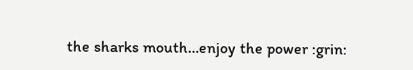the sharks mouth…enjoy the power :grin: